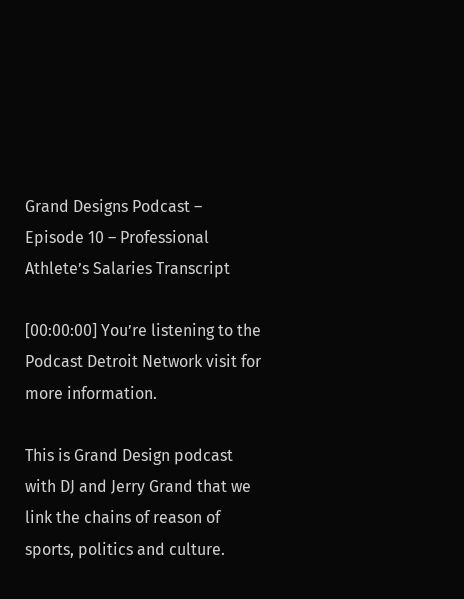Grand Designs Podcast – Episode 10 – Professional Athlete’s Salaries Transcript

[00:00:00] You’re listening to the Podcast Detroit Network visit for more information.

This is Grand Design podcast with DJ and Jerry Grand that we link the chains of reason of sports, politics and culture.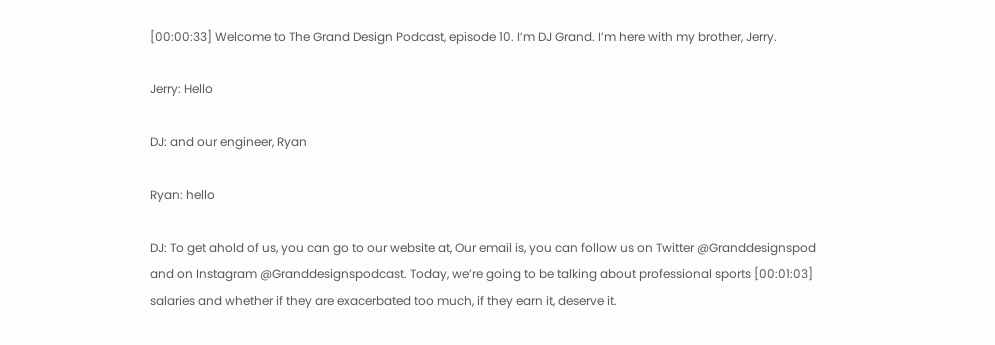[00:00:33] Welcome to The Grand Design Podcast, episode 10. I’m DJ Grand. I’m here with my brother, Jerry.

Jerry: Hello

DJ: and our engineer, Ryan

Ryan: hello

DJ: To get ahold of us, you can go to our website at, Our email is, you can follow us on Twitter @Granddesignspod and on Instagram @Granddesignspodcast. Today, we’re going to be talking about professional sports [00:01:03] salaries and whether if they are exacerbated too much, if they earn it, deserve it.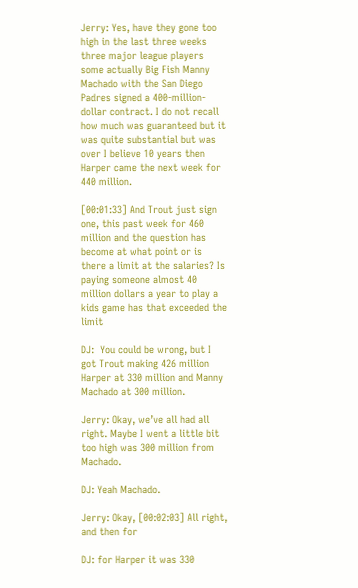Jerry: Yes, have they gone too high in the last three weeks three major league players some actually Big Fish Manny Machado with the San Diego Padres signed a 400-million-dollar contract. I do not recall how much was guaranteed but it was quite substantial but was over I believe 10 years then Harper came the next week for 440 million.

[00:01:33] And Trout just sign one, this past week for 460 million and the question has become at what point or is there a limit at the salaries? Is paying someone almost 40 million dollars a year to play a kids game has that exceeded the limit

DJ:  You could be wrong, but I got Trout making 426 million Harper at 330 million and Manny Machado at 300 million.

Jerry: Okay, we’ve all had all right. Maybe I went a little bit too high was 300 million from Machado.

DJ: Yeah Machado.

Jerry: Okay, [00:02:03] All right, and then for

DJ: for Harper it was 330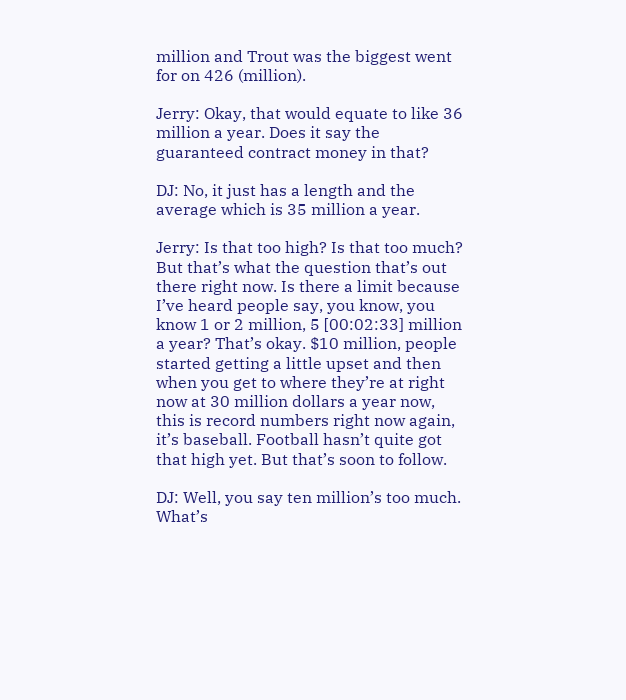million and Trout was the biggest went for on 426 (million).

Jerry: Okay, that would equate to like 36 million a year. Does it say the guaranteed contract money in that?

DJ: No, it just has a length and the average which is 35 million a year.

Jerry: Is that too high? Is that too much? But that’s what the question that’s out there right now. Is there a limit because I’ve heard people say, you know, you know 1 or 2 million, 5 [00:02:33] million a year? That’s okay. $10 million, people started getting a little upset and then when you get to where they’re at right now at 30 million dollars a year now, this is record numbers right now again, it’s baseball. Football hasn’t quite got that high yet. But that’s soon to follow.

DJ: Well, you say ten million’s too much. What’s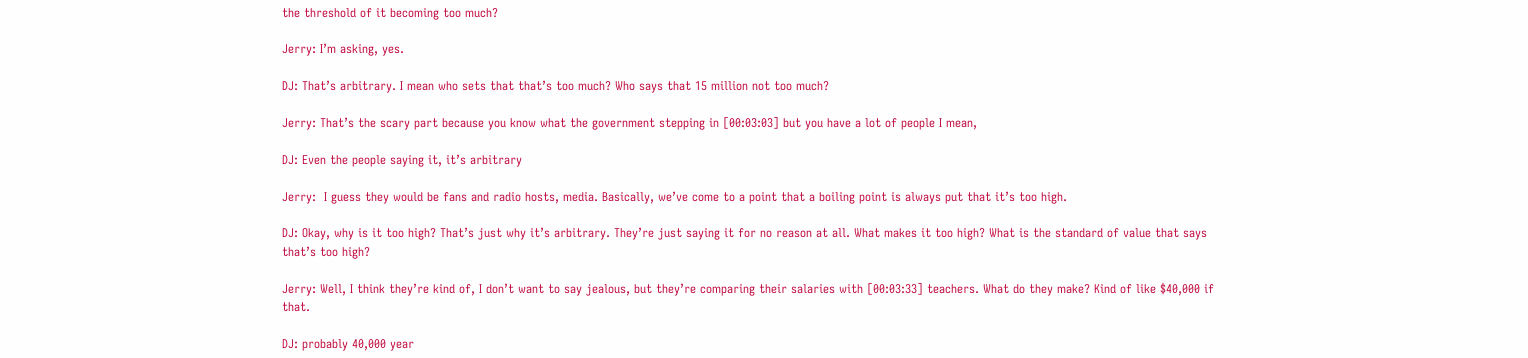the threshold of it becoming too much?

Jerry: I’m asking, yes.

DJ: That’s arbitrary. I mean who sets that that’s too much? Who says that 15 million not too much?

Jerry: That’s the scary part because you know what the government stepping in [00:03:03] but you have a lot of people I mean,

DJ: Even the people saying it, it’s arbitrary

Jerry:  I guess they would be fans and radio hosts, media. Basically, we’ve come to a point that a boiling point is always put that it’s too high.

DJ: Okay, why is it too high? That’s just why it’s arbitrary. They’re just saying it for no reason at all. What makes it too high? What is the standard of value that says that’s too high?

Jerry: Well, I think they’re kind of, I don’t want to say jealous, but they’re comparing their salaries with [00:03:33] teachers. What do they make? Kind of like $40,000 if that.

DJ: probably 40,000 year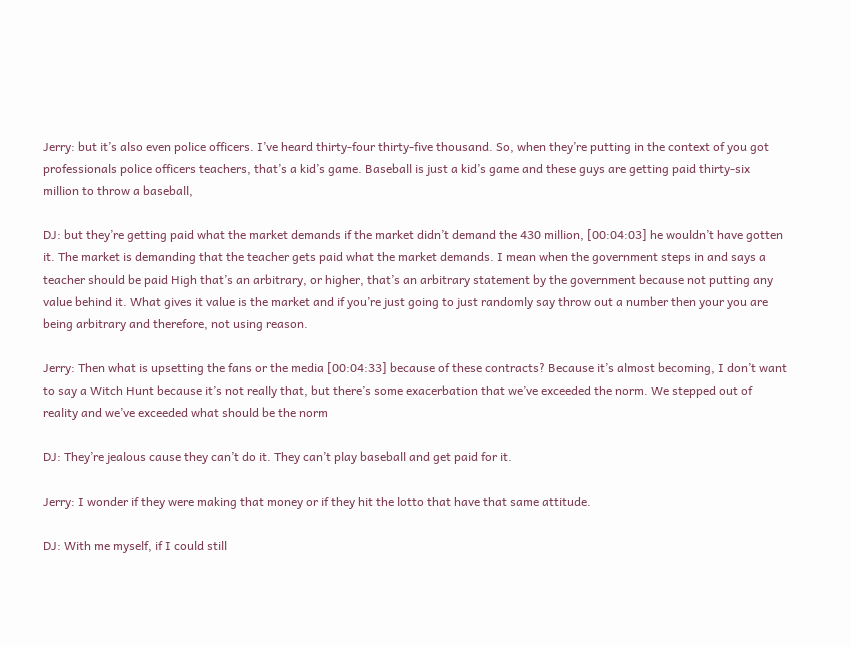Jerry: but it’s also even police officers. I’ve heard thirty-four thirty-five thousand. So, when they’re putting in the context of you got professionals police officers teachers, that’s a kid’s game. Baseball is just a kid’s game and these guys are getting paid thirty-six million to throw a baseball,

DJ: but they’re getting paid what the market demands if the market didn’t demand the 430 million, [00:04:03] he wouldn’t have gotten it. The market is demanding that the teacher gets paid what the market demands. I mean when the government steps in and says a teacher should be paid High that’s an arbitrary, or higher, that’s an arbitrary statement by the government because not putting any value behind it. What gives it value is the market and if you’re just going to just randomly say throw out a number then your you are being arbitrary and therefore, not using reason.

Jerry: Then what is upsetting the fans or the media [00:04:33] because of these contracts? Because it’s almost becoming, I don’t want to say a Witch Hunt because it’s not really that, but there’s some exacerbation that we’ve exceeded the norm. We stepped out of reality and we’ve exceeded what should be the norm

DJ: They’re jealous cause they can’t do it. They can’t play baseball and get paid for it.

Jerry: I wonder if they were making that money or if they hit the lotto that have that same attitude.

DJ: With me myself, if I could still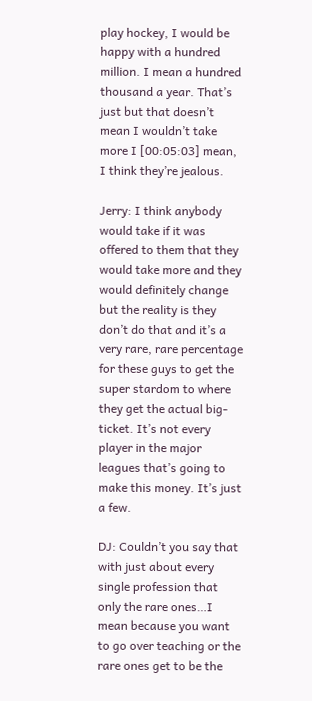play hockey, I would be happy with a hundred million. I mean a hundred thousand a year. That’s just but that doesn’t mean I wouldn’t take more I [00:05:03] mean, I think they’re jealous.

Jerry: I think anybody would take if it was offered to them that they would take more and they would definitely change but the reality is they don’t do that and it’s a very rare, rare percentage for these guys to get the super stardom to where they get the actual big-ticket. It’s not every player in the major leagues that’s going to make this money. It’s just a few.

DJ: Couldn’t you say that with just about every single profession that only the rare ones…I mean because you want to go over teaching or the rare ones get to be the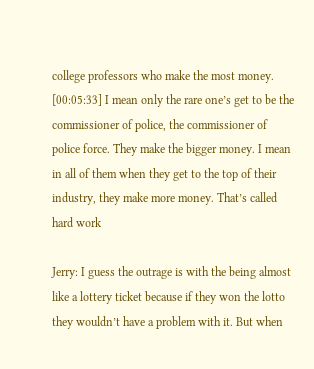college professors who make the most money. [00:05:33] I mean only the rare one’s get to be the commissioner of police, the commissioner of police force. They make the bigger money. I mean in all of them when they get to the top of their industry, they make more money. That’s called hard work

Jerry: I guess the outrage is with the being almost like a lottery ticket because if they won the lotto they wouldn’t have a problem with it. But when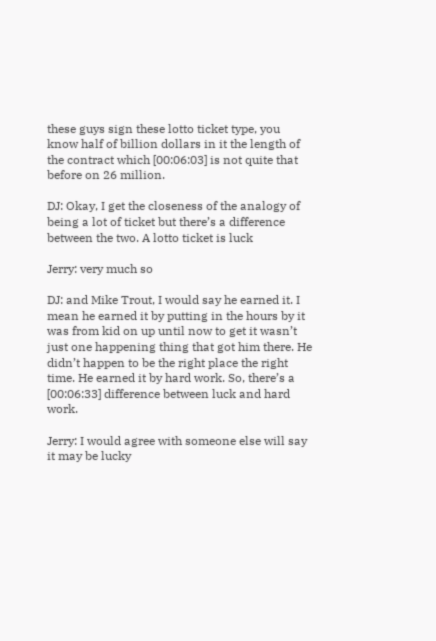these guys sign these lotto ticket type, you know half of billion dollars in it the length of the contract which [00:06:03] is not quite that before on 26 million.

DJ: Okay, I get the closeness of the analogy of being a lot of ticket but there’s a difference between the two. A lotto ticket is luck

Jerry: very much so

DJ: and Mike Trout, I would say he earned it. I mean he earned it by putting in the hours by it was from kid on up until now to get it wasn’t just one happening thing that got him there. He didn’t happen to be the right place the right time. He earned it by hard work. So, there’s a [00:06:33] difference between luck and hard work.

Jerry: I would agree with someone else will say it may be lucky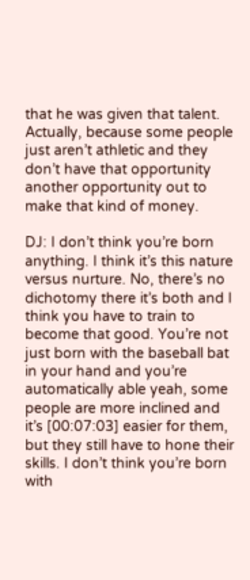that he was given that talent. Actually, because some people just aren’t athletic and they don’t have that opportunity another opportunity out to make that kind of money.

DJ: I don’t think you’re born anything. I think it’s this nature versus nurture. No, there’s no dichotomy there it’s both and I think you have to train to become that good. You’re not just born with the baseball bat in your hand and you’re automatically able yeah, some people are more inclined and it’s [00:07:03] easier for them, but they still have to hone their skills. I don’t think you’re born with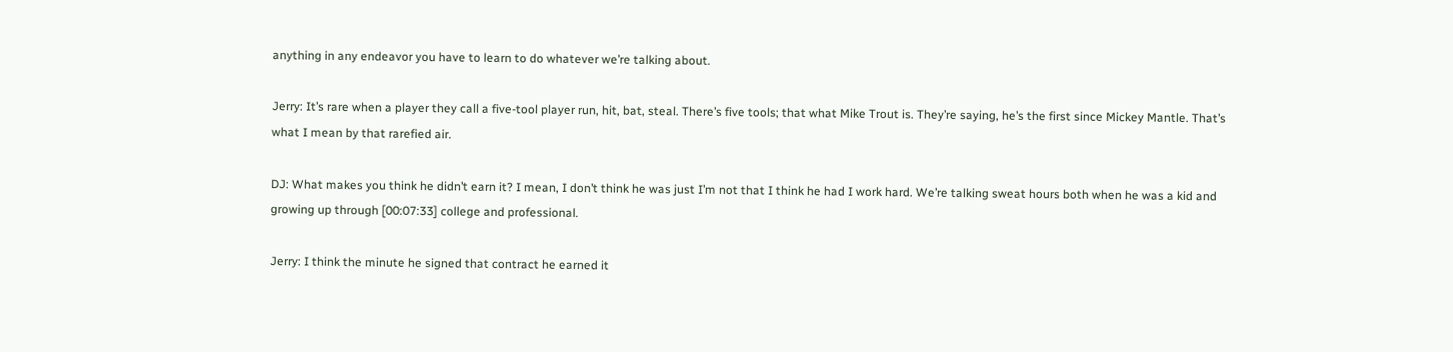anything in any endeavor you have to learn to do whatever we’re talking about.

Jerry: It’s rare when a player they call a five-tool player run, hit, bat, steal. There’s five tools; that what Mike Trout is. They’re saying, he’s the first since Mickey Mantle. That’s what I mean by that rarefied air.

DJ: What makes you think he didn’t earn it? I mean, I don’t think he was just I’m not that I think he had I work hard. We’re talking sweat hours both when he was a kid and growing up through [00:07:33] college and professional.

Jerry: I think the minute he signed that contract he earned it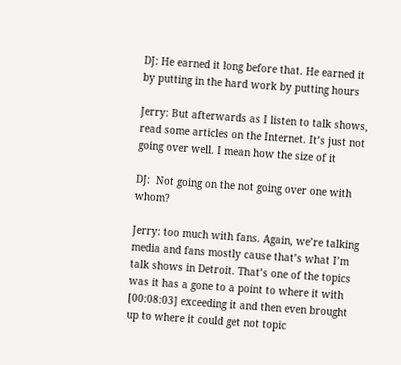DJ: He earned it long before that. He earned it by putting in the hard work by putting hours

Jerry: But afterwards as I listen to talk shows, read some articles on the Internet. It’s just not going over well. I mean how the size of it

DJ:  Not going on the not going over one with whom?

Jerry: too much with fans. Again, we’re talking media and fans mostly cause that’s what I’m talk shows in Detroit. That’s one of the topics was it has a gone to a point to where it with [00:08:03] exceeding it and then even brought up to where it could get not topic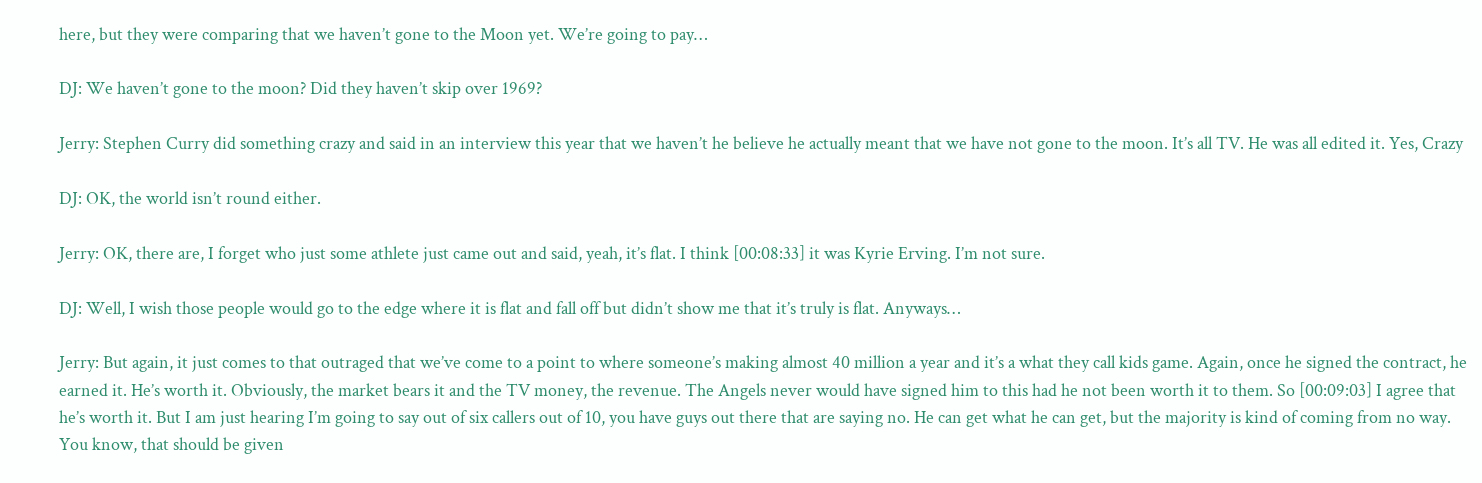here, but they were comparing that we haven’t gone to the Moon yet. We’re going to pay…

DJ: We haven’t gone to the moon? Did they haven’t skip over 1969?

Jerry: Stephen Curry did something crazy and said in an interview this year that we haven’t he believe he actually meant that we have not gone to the moon. It’s all TV. He was all edited it. Yes, Crazy

DJ: OK, the world isn’t round either.

Jerry: OK, there are, I forget who just some athlete just came out and said, yeah, it’s flat. I think [00:08:33] it was Kyrie Erving. I’m not sure.

DJ: Well, I wish those people would go to the edge where it is flat and fall off but didn’t show me that it’s truly is flat. Anyways…

Jerry: But again, it just comes to that outraged that we’ve come to a point to where someone’s making almost 40 million a year and it’s a what they call kids game. Again, once he signed the contract, he earned it. He’s worth it. Obviously, the market bears it and the TV money, the revenue. The Angels never would have signed him to this had he not been worth it to them. So [00:09:03] I agree that he’s worth it. But I am just hearing I’m going to say out of six callers out of 10, you have guys out there that are saying no. He can get what he can get, but the majority is kind of coming from no way. You know, that should be given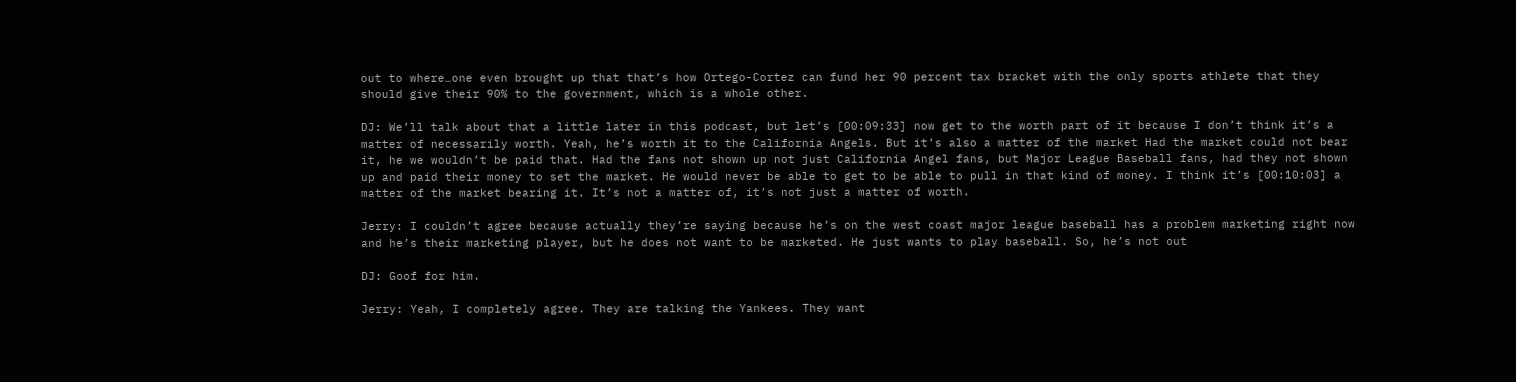out to where…one even brought up that that’s how Ortego-Cortez can fund her 90 percent tax bracket with the only sports athlete that they should give their 90% to the government, which is a whole other.

DJ: We’ll talk about that a little later in this podcast, but let’s [00:09:33] now get to the worth part of it because I don’t think it’s a matter of necessarily worth. Yeah, he’s worth it to the California Angels. But it’s also a matter of the market Had the market could not bear it, he we wouldn’t be paid that. Had the fans not shown up not just California Angel fans, but Major League Baseball fans, had they not shown up and paid their money to set the market. He would never be able to get to be able to pull in that kind of money. I think it’s [00:10:03] a matter of the market bearing it. It’s not a matter of, it’s not just a matter of worth.

Jerry: I couldn’t agree because actually they’re saying because he’s on the west coast major league baseball has a problem marketing right now and he’s their marketing player, but he does not want to be marketed. He just wants to play baseball. So, he’s not out

DJ: Goof for him.

Jerry: Yeah, I completely agree. They are talking the Yankees. They want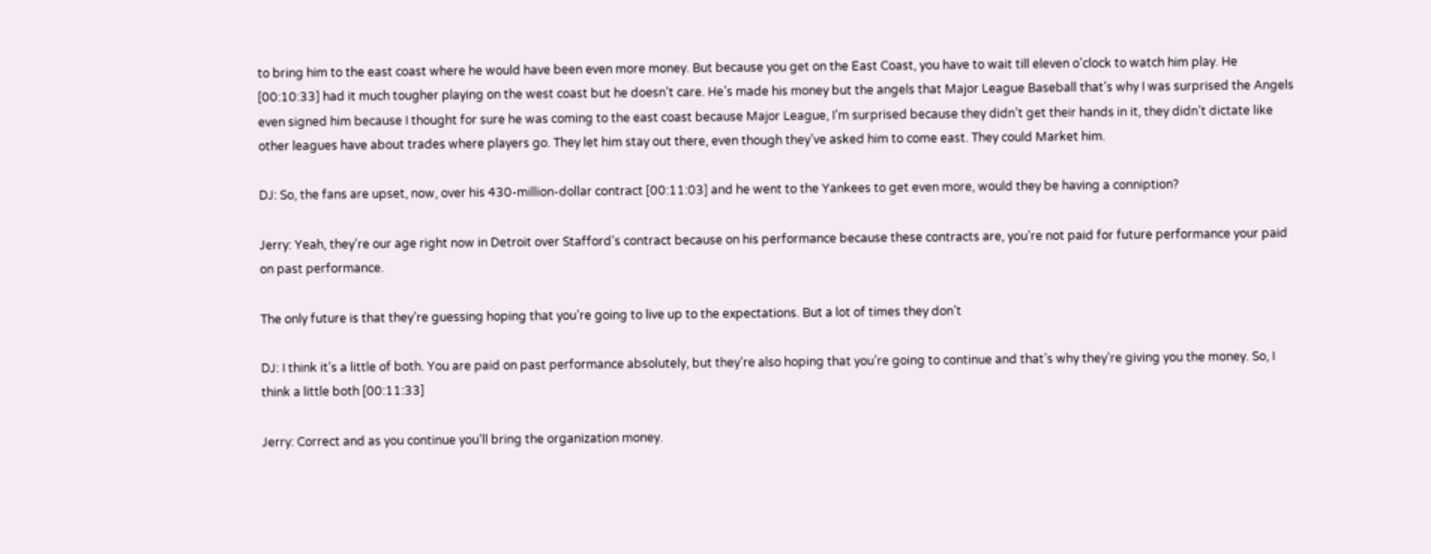to bring him to the east coast where he would have been even more money. But because you get on the East Coast, you have to wait till eleven o’clock to watch him play. He [00:10:33] had it much tougher playing on the west coast but he doesn’t care. He’s made his money but the angels that Major League Baseball that’s why I was surprised the Angels even signed him because I thought for sure he was coming to the east coast because Major League, I’m surprised because they didn’t get their hands in it, they didn’t dictate like other leagues have about trades where players go. They let him stay out there, even though they’ve asked him to come east. They could Market him.

DJ: So, the fans are upset, now, over his 430-million-dollar contract [00:11:03] and he went to the Yankees to get even more, would they be having a conniption?

Jerry: Yeah, they’re our age right now in Detroit over Stafford’s contract because on his performance because these contracts are, you’re not paid for future performance your paid on past performance.

The only future is that they’re guessing hoping that you’re going to live up to the expectations. But a lot of times they don’t

DJ: I think it’s a little of both. You are paid on past performance absolutely, but they’re also hoping that you’re going to continue and that’s why they’re giving you the money. So, I think a little both [00:11:33]

Jerry: Correct and as you continue you’ll bring the organization money.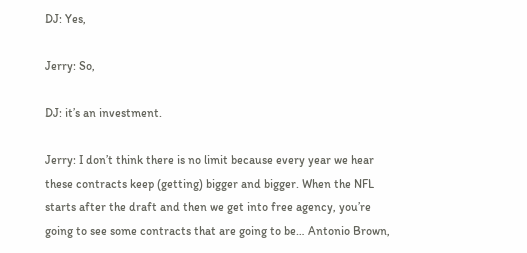DJ: Yes,

Jerry: So,

DJ: it’s an investment.

Jerry: I don’t think there is no limit because every year we hear these contracts keep (getting) bigger and bigger. When the NFL starts after the draft and then we get into free agency, you’re going to see some contracts that are going to be… Antonio Brown,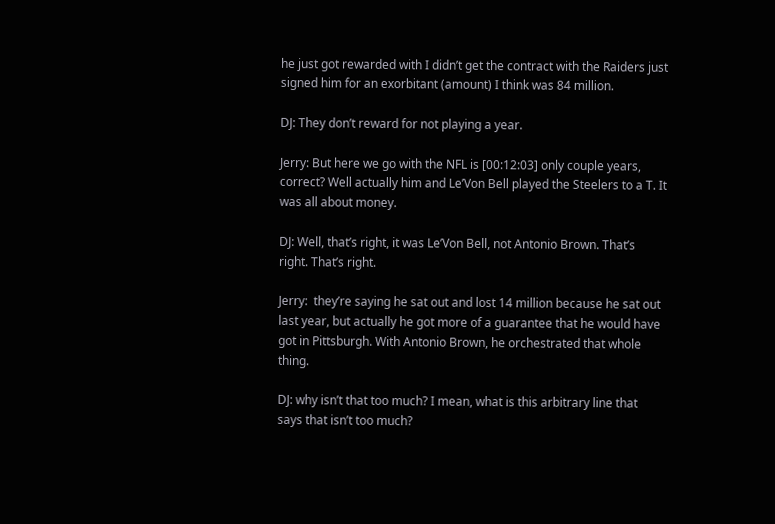he just got rewarded with I didn’t get the contract with the Raiders just signed him for an exorbitant (amount) I think was 84 million.

DJ: They don’t reward for not playing a year.

Jerry: But here we go with the NFL is [00:12:03] only couple years, correct? Well actually him and Le’Von Bell played the Steelers to a T. It was all about money.

DJ: Well, that’s right, it was Le’Von Bell, not Antonio Brown. That’s right. That’s right.

Jerry:  they’re saying he sat out and lost 14 million because he sat out last year, but actually he got more of a guarantee that he would have got in Pittsburgh. With Antonio Brown, he orchestrated that whole thing.

DJ: why isn’t that too much? I mean, what is this arbitrary line that says that isn’t too much?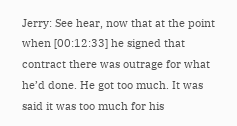Jerry: See hear, now that at the point when [00:12:33] he signed that contract there was outrage for what he’d done. He got too much. It was said it was too much for his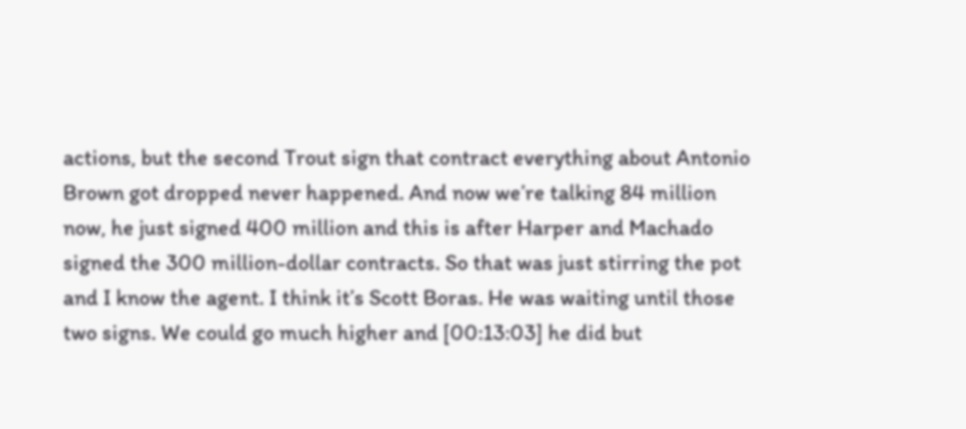actions, but the second Trout sign that contract everything about Antonio Brown got dropped never happened. And now we’re talking 84 million now, he just signed 400 million and this is after Harper and Machado signed the 300 million-dollar contracts. So that was just stirring the pot and I know the agent. I think it’s Scott Boras. He was waiting until those two signs. We could go much higher and [00:13:03] he did but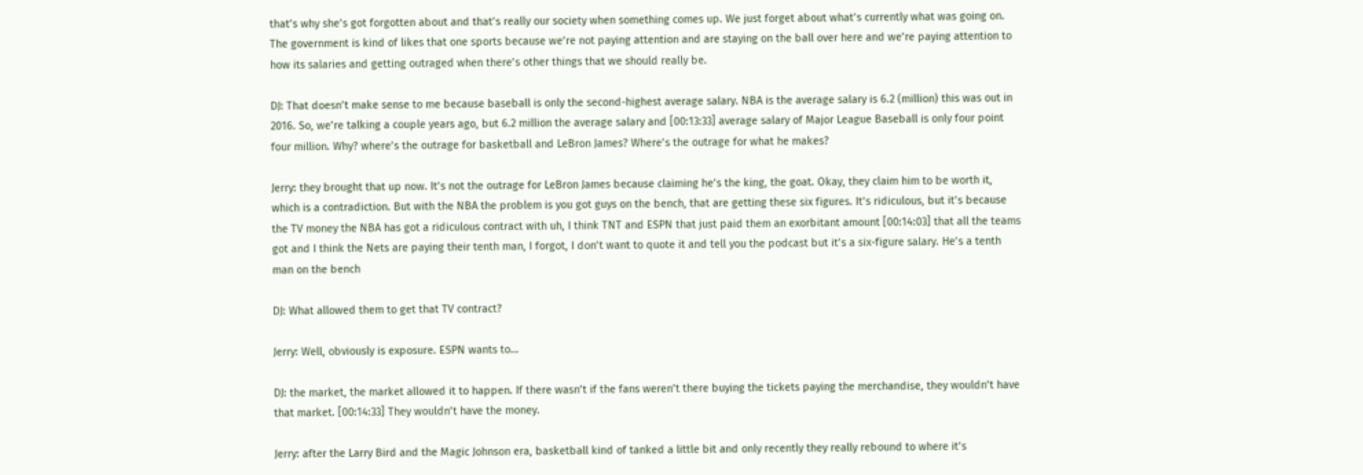that’s why she’s got forgotten about and that’s really our society when something comes up. We just forget about what’s currently what was going on. The government is kind of likes that one sports because we’re not paying attention and are staying on the ball over here and we’re paying attention to how its salaries and getting outraged when there’s other things that we should really be.

DJ: That doesn’t make sense to me because baseball is only the second-highest average salary. NBA is the average salary is 6.2 (million) this was out in 2016. So, we’re talking a couple years ago, but 6.2 million the average salary and [00:13:33] average salary of Major League Baseball is only four point four million. Why? where’s the outrage for basketball and LeBron James? Where’s the outrage for what he makes?

Jerry: they brought that up now. It’s not the outrage for LeBron James because claiming he’s the king, the goat. Okay, they claim him to be worth it, which is a contradiction. But with the NBA the problem is you got guys on the bench, that are getting these six figures. It’s ridiculous, but it’s because the TV money the NBA has got a ridiculous contract with uh, I think TNT and ESPN that just paid them an exorbitant amount [00:14:03] that all the teams got and I think the Nets are paying their tenth man, I forgot, I don’t want to quote it and tell you the podcast but it’s a six-figure salary. He’s a tenth man on the bench

DJ: What allowed them to get that TV contract?

Jerry: Well, obviously is exposure. ESPN wants to…

DJ: the market, the market allowed it to happen. If there wasn’t if the fans weren’t there buying the tickets paying the merchandise, they wouldn’t have that market. [00:14:33] They wouldn’t have the money.

Jerry: after the Larry Bird and the Magic Johnson era, basketball kind of tanked a little bit and only recently they really rebound to where it’s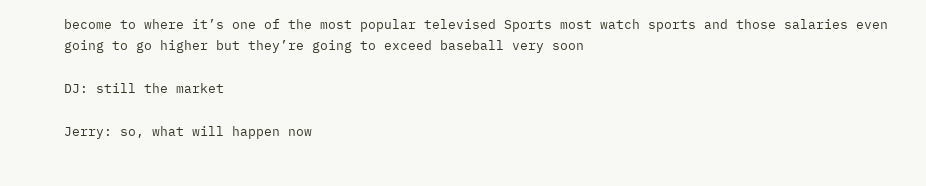become to where it’s one of the most popular televised Sports most watch sports and those salaries even going to go higher but they’re going to exceed baseball very soon

DJ: still the market

Jerry: so, what will happen now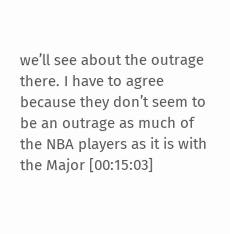we’ll see about the outrage there. I have to agree because they don’t seem to be an outrage as much of the NBA players as it is with the Major [00:15:03]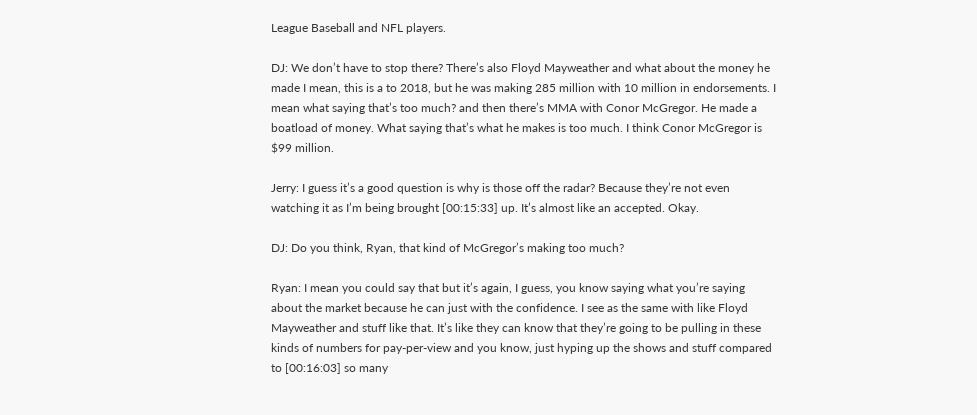League Baseball and NFL players.

DJ: We don’t have to stop there? There’s also Floyd Mayweather and what about the money he made I mean, this is a to 2018, but he was making 285 million with 10 million in endorsements. I mean what saying that’s too much? and then there’s MMA with Conor McGregor. He made a boatload of money. What saying that’s what he makes is too much. I think Conor McGregor is $99 million.

Jerry: I guess it’s a good question is why is those off the radar? Because they’re not even watching it as I’m being brought [00:15:33] up. It’s almost like an accepted. Okay.

DJ: Do you think, Ryan, that kind of McGregor’s making too much?

Ryan: I mean you could say that but it’s again, I guess, you know saying what you’re saying about the market because he can just with the confidence. I see as the same with like Floyd Mayweather and stuff like that. It’s like they can know that they’re going to be pulling in these kinds of numbers for pay-per-view and you know, just hyping up the shows and stuff compared to [00:16:03] so many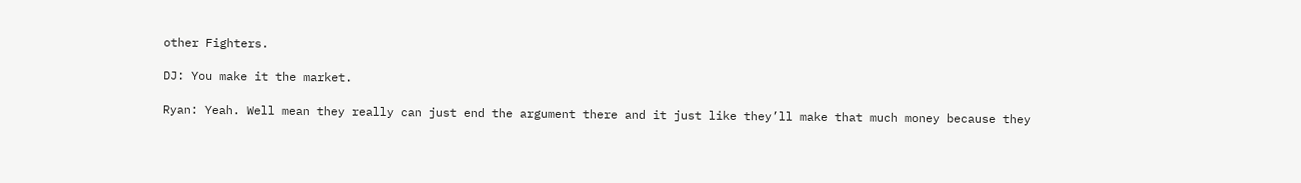other Fighters.

DJ: You make it the market.

Ryan: Yeah. Well mean they really can just end the argument there and it just like they’ll make that much money because they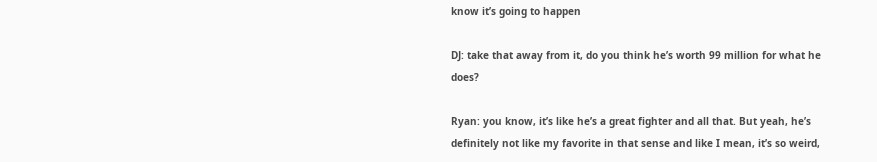know it’s going to happen

DJ: take that away from it, do you think he’s worth 99 million for what he does?

Ryan: you know, it’s like he’s a great fighter and all that. But yeah, he’s definitely not like my favorite in that sense and like I mean, it’s so weird,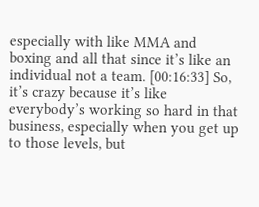especially with like MMA and boxing and all that since it’s like an individual not a team. [00:16:33] So, it’s crazy because it’s like everybody’s working so hard in that business, especially when you get up to those levels, but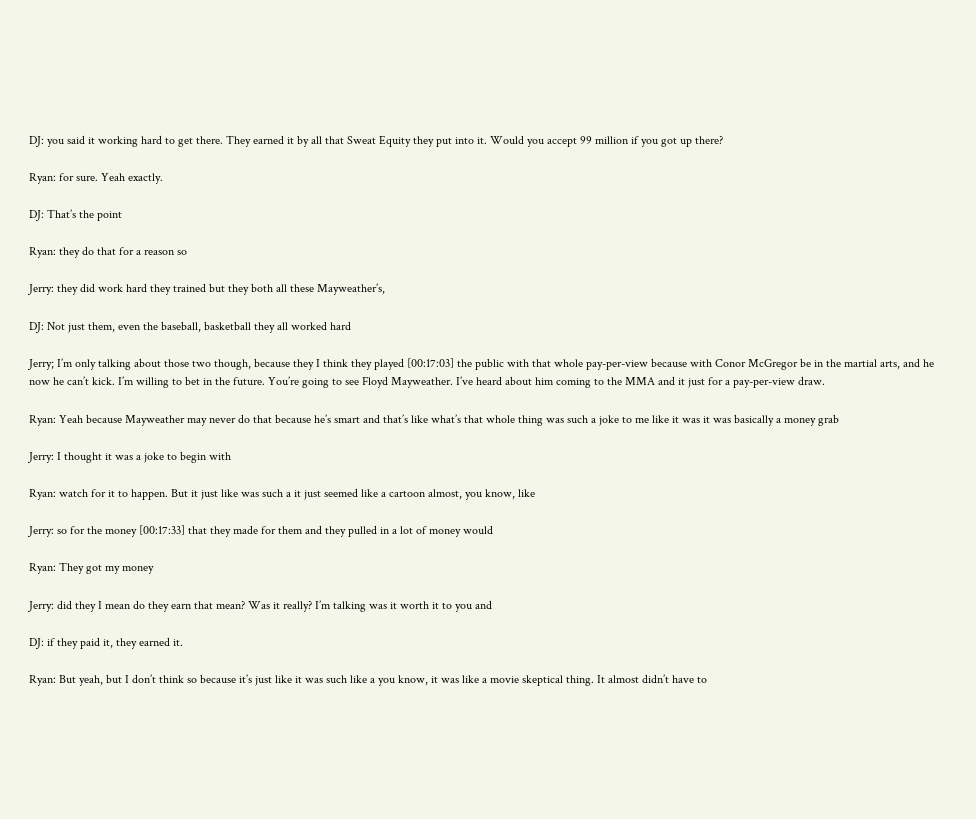DJ: you said it working hard to get there. They earned it by all that Sweat Equity they put into it. Would you accept 99 million if you got up there?

Ryan: for sure. Yeah exactly.

DJ: That’s the point

Ryan: they do that for a reason so

Jerry: they did work hard they trained but they both all these Mayweather’s,

DJ: Not just them, even the baseball, basketball they all worked hard

Jerry; I’m only talking about those two though, because they I think they played [00:17:03] the public with that whole pay-per-view because with Conor McGregor be in the martial arts, and he now he can’t kick. I’m willing to bet in the future. You’re going to see Floyd Mayweather. I’ve heard about him coming to the MMA and it just for a pay-per-view draw.

Ryan: Yeah because Mayweather may never do that because he’s smart and that’s like what’s that whole thing was such a joke to me like it was it was basically a money grab

Jerry: I thought it was a joke to begin with

Ryan: watch for it to happen. But it just like was such a it just seemed like a cartoon almost, you know, like

Jerry: so for the money [00:17:33] that they made for them and they pulled in a lot of money would

Ryan: They got my money

Jerry: did they I mean do they earn that mean? Was it really? I’m talking was it worth it to you and

DJ: if they paid it, they earned it.

Ryan: But yeah, but I don’t think so because it’s just like it was such like a you know, it was like a movie skeptical thing. It almost didn’t have to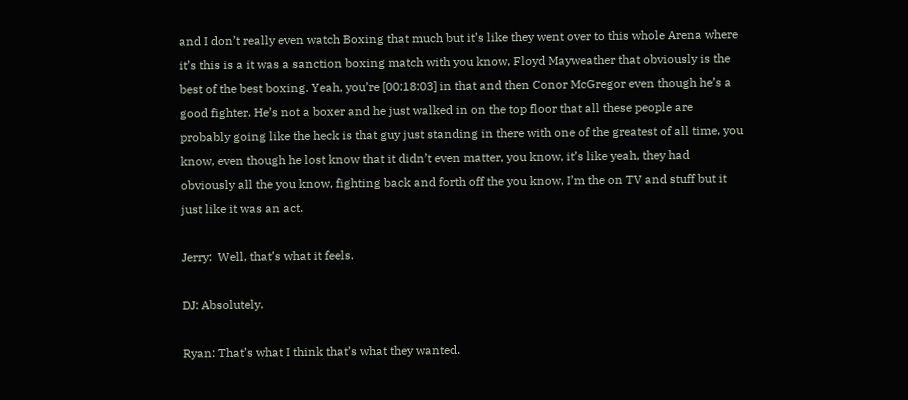and I don’t really even watch Boxing that much but it’s like they went over to this whole Arena where it’s this is a it was a sanction boxing match with you know, Floyd Mayweather that obviously is the best of the best boxing. Yeah, you’re [00:18:03] in that and then Conor McGregor even though he’s a good fighter. He’s not a boxer and he just walked in on the top floor that all these people are probably going like the heck is that guy just standing in there with one of the greatest of all time, you know, even though he lost know that it didn’t even matter, you know, it’s like yeah, they had obviously all the you know, fighting back and forth off the you know, I’m the on TV and stuff but it just like it was an act.

Jerry:  Well, that’s what it feels.

DJ: Absolutely.

Ryan: That’s what I think that’s what they wanted.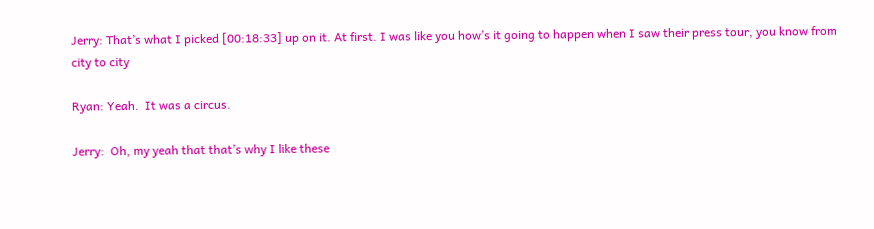Jerry: That’s what I picked [00:18:33] up on it. At first. I was like you how’s it going to happen when I saw their press tour, you know from city to city

Ryan: Yeah.  It was a circus.

Jerry:  Oh, my yeah that that’s why I like these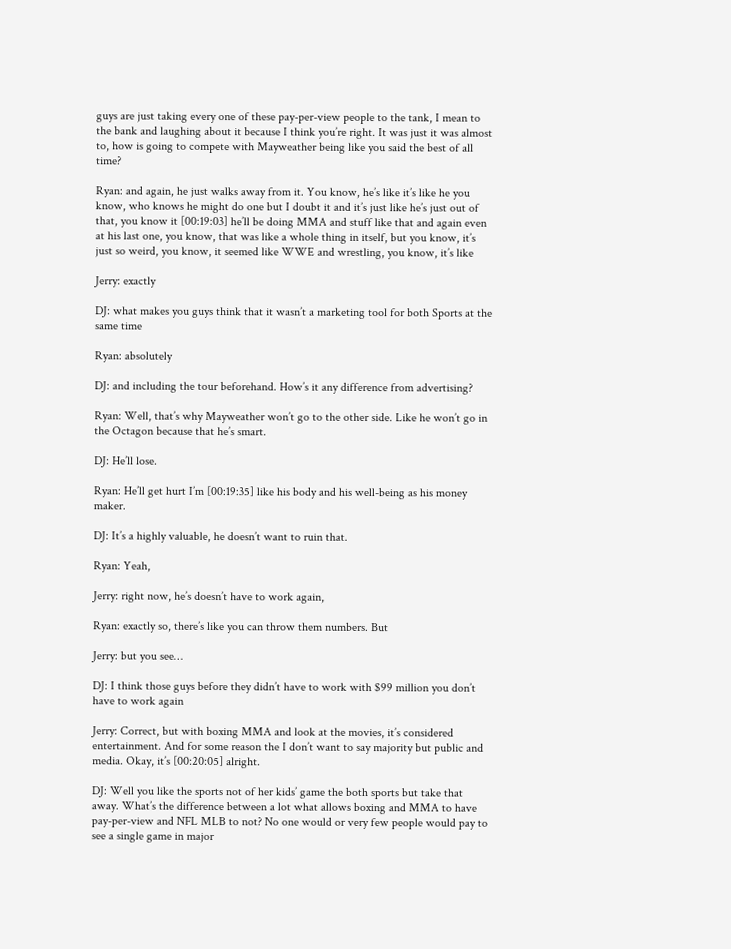guys are just taking every one of these pay-per-view people to the tank, I mean to the bank and laughing about it because I think you’re right. It was just it was almost to, how is going to compete with Mayweather being like you said the best of all time?

Ryan: and again, he just walks away from it. You know, he’s like it’s like he you know, who knows he might do one but I doubt it and it’s just like he’s just out of that, you know it [00:19:03] he’ll be doing MMA and stuff like that and again even at his last one, you know, that was like a whole thing in itself, but you know, it’s just so weird, you know, it seemed like WWE and wrestling, you know, it’s like

Jerry: exactly

DJ: what makes you guys think that it wasn’t a marketing tool for both Sports at the same time

Ryan: absolutely

DJ: and including the tour beforehand. How’s it any difference from advertising?

Ryan: Well, that’s why Mayweather won’t go to the other side. Like he won’t go in the Octagon because that he’s smart.

DJ: He’ll lose.

Ryan: He’ll get hurt I’m [00:19:35] like his body and his well-being as his money maker.

DJ: It’s a highly valuable, he doesn’t want to ruin that.

Ryan: Yeah,

Jerry: right now, he’s doesn’t have to work again,

Ryan: exactly so, there’s like you can throw them numbers. But

Jerry: but you see…

DJ: I think those guys before they didn’t have to work with $99 million you don’t have to work again

Jerry: Correct, but with boxing MMA and look at the movies, it’s considered entertainment. And for some reason the I don’t want to say majority but public and media. Okay, it’s [00:20:05] alright.

DJ: Well you like the sports not of her kids’ game the both sports but take that away. What’s the difference between a lot what allows boxing and MMA to have pay-per-view and NFL MLB to not? No one would or very few people would pay to see a single game in major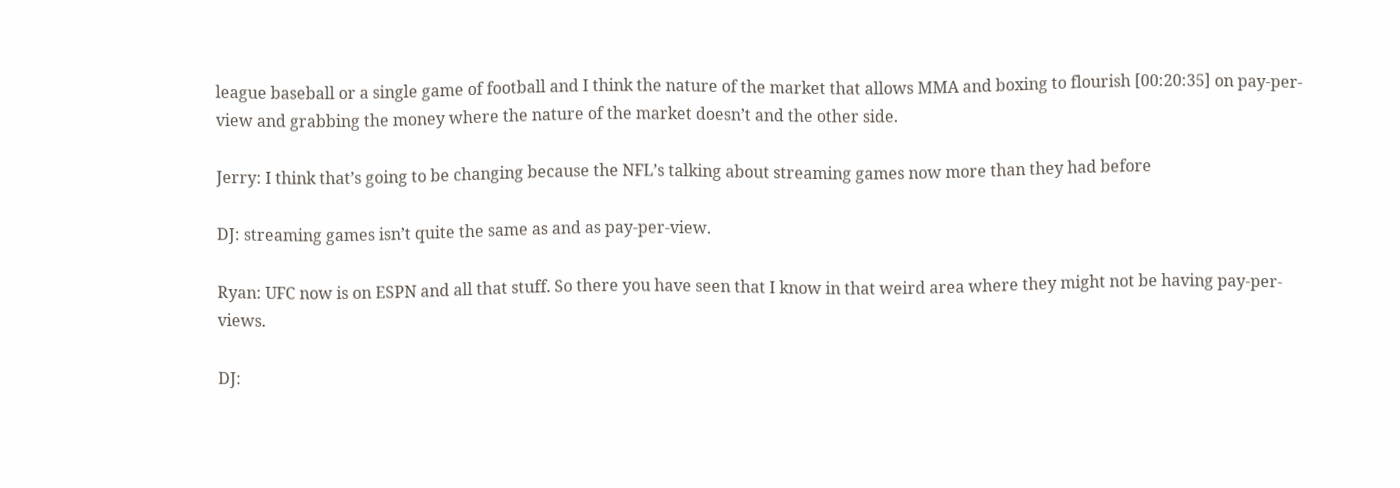league baseball or a single game of football and I think the nature of the market that allows MMA and boxing to flourish [00:20:35] on pay-per-view and grabbing the money where the nature of the market doesn’t and the other side.

Jerry: I think that’s going to be changing because the NFL’s talking about streaming games now more than they had before

DJ: streaming games isn’t quite the same as and as pay-per-view.

Ryan: UFC now is on ESPN and all that stuff. So there you have seen that I know in that weird area where they might not be having pay-per-views.

DJ: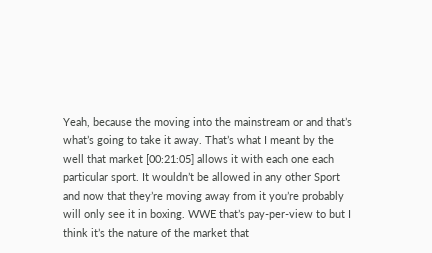Yeah, because the moving into the mainstream or and that’s what’s going to take it away. That’s what I meant by the well that market [00:21:05] allows it with each one each particular sport. It wouldn’t be allowed in any other Sport and now that they’re moving away from it you’re probably will only see it in boxing. WWE that’s pay-per-view to but I think it’s the nature of the market that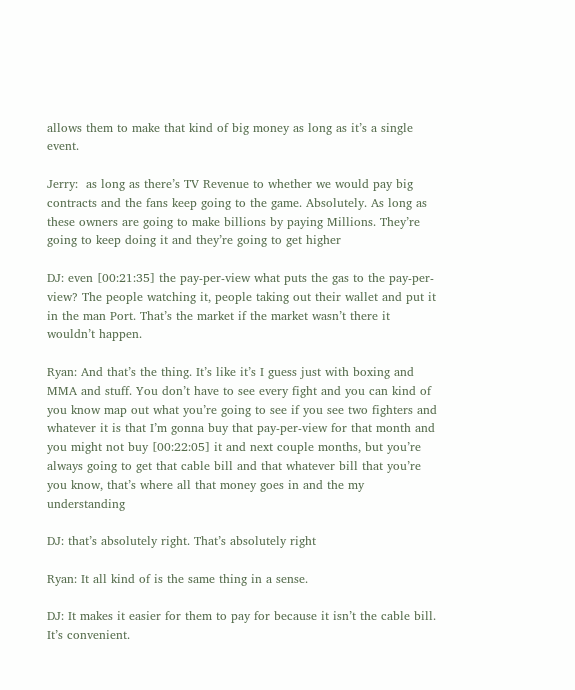allows them to make that kind of big money as long as it’s a single event.

Jerry:  as long as there’s TV Revenue to whether we would pay big contracts and the fans keep going to the game. Absolutely. As long as these owners are going to make billions by paying Millions. They’re going to keep doing it and they’re going to get higher

DJ: even [00:21:35] the pay-per-view what puts the gas to the pay-per-view? The people watching it, people taking out their wallet and put it in the man Port. That’s the market if the market wasn’t there it wouldn’t happen.

Ryan: And that’s the thing. It’s like it’s I guess just with boxing and MMA and stuff. You don’t have to see every fight and you can kind of you know map out what you’re going to see if you see two fighters and whatever it is that I’m gonna buy that pay-per-view for that month and you might not buy [00:22:05] it and next couple months, but you’re always going to get that cable bill and that whatever bill that you’re you know, that’s where all that money goes in and the my understanding

DJ: that’s absolutely right. That’s absolutely right

Ryan: It all kind of is the same thing in a sense.

DJ: It makes it easier for them to pay for because it isn’t the cable bill. It’s convenient.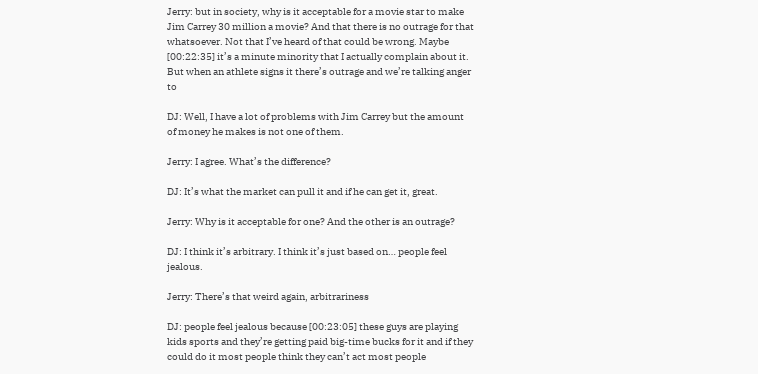Jerry: but in society, why is it acceptable for a movie star to make Jim Carrey 30 million a movie? And that there is no outrage for that whatsoever. Not that I’ve heard of that could be wrong. Maybe [00:22:35] it’s a minute minority that I actually complain about it. But when an athlete signs it there’s outrage and we’re talking anger to

DJ: Well, I have a lot of problems with Jim Carrey but the amount of money he makes is not one of them.

Jerry: I agree. What’s the difference?

DJ: It’s what the market can pull it and if he can get it, great.

Jerry: Why is it acceptable for one? And the other is an outrage?

DJ: I think it’s arbitrary. I think it’s just based on… people feel jealous.

Jerry: There’s that weird again, arbitrariness

DJ: people feel jealous because [00:23:05] these guys are playing kids sports and they’re getting paid big-time bucks for it and if they could do it most people think they can’t act most people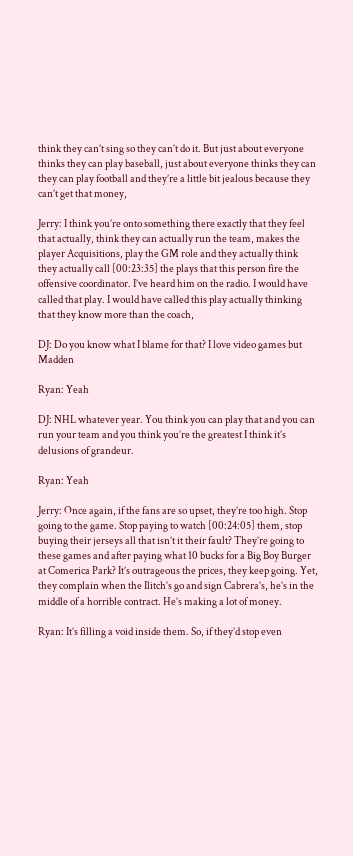think they can’t sing so they can’t do it. But just about everyone thinks they can play baseball, just about everyone thinks they can they can play football and they’re a little bit jealous because they can’t get that money,

Jerry: I think you’re onto something there exactly that they feel that actually, think they can actually run the team, makes the player Acquisitions, play the GM role and they actually think they actually call [00:23:35] the plays that this person fire the offensive coordinator. I’ve heard him on the radio. I would have called that play. I would have called this play actually thinking that they know more than the coach,

DJ: Do you know what I blame for that? I love video games but Madden

Ryan: Yeah

DJ: NHL whatever year. You think you can play that and you can run your team and you think you’re the greatest I think it’s delusions of grandeur.

Ryan: Yeah

Jerry: Once again, if the fans are so upset, they’re too high. Stop going to the game. Stop paying to watch [00:24:05] them, stop buying their jerseys all that isn’t it their fault? They’re going to these games and after paying what 10 bucks for a Big Boy Burger at Comerica Park? It’s outrageous the prices, they keep going. Yet, they complain when the Ilitch’s go and sign Cabrera’s, he’s in the middle of a horrible contract. He’s making a lot of money.

Ryan: It’s filling a void inside them. So, if they’d stop even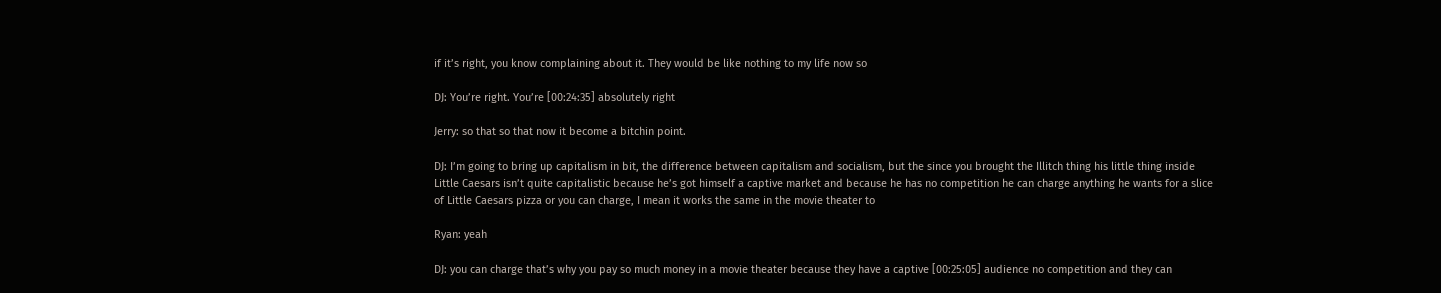if it’s right, you know complaining about it. They would be like nothing to my life now so

DJ: You’re right. You’re [00:24:35] absolutely right

Jerry: so that so that now it become a bitchin point.

DJ: I’m going to bring up capitalism in bit, the difference between capitalism and socialism, but the since you brought the Illitch thing his little thing inside Little Caesars isn’t quite capitalistic because he’s got himself a captive market and because he has no competition he can charge anything he wants for a slice of Little Caesars pizza or you can charge, I mean it works the same in the movie theater to

Ryan: yeah

DJ: you can charge that’s why you pay so much money in a movie theater because they have a captive [00:25:05] audience no competition and they can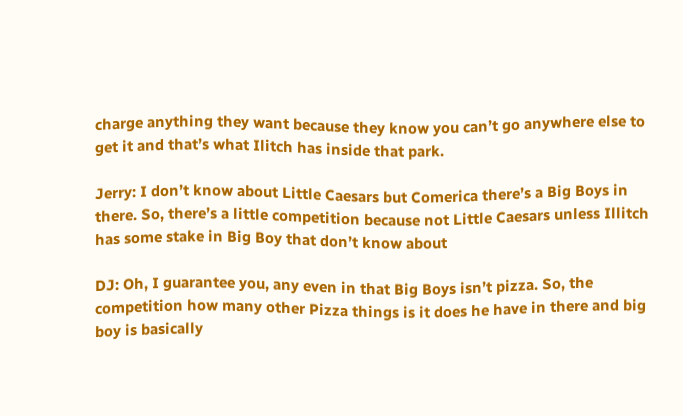charge anything they want because they know you can’t go anywhere else to get it and that’s what Ilitch has inside that park.

Jerry: I don’t know about Little Caesars but Comerica there’s a Big Boys in there. So, there’s a little competition because not Little Caesars unless Illitch has some stake in Big Boy that don’t know about

DJ: Oh, I guarantee you, any even in that Big Boys isn’t pizza. So, the competition how many other Pizza things is it does he have in there and big boy is basically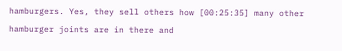hamburgers. Yes, they sell others how [00:25:35] many other hamburger joints are in there and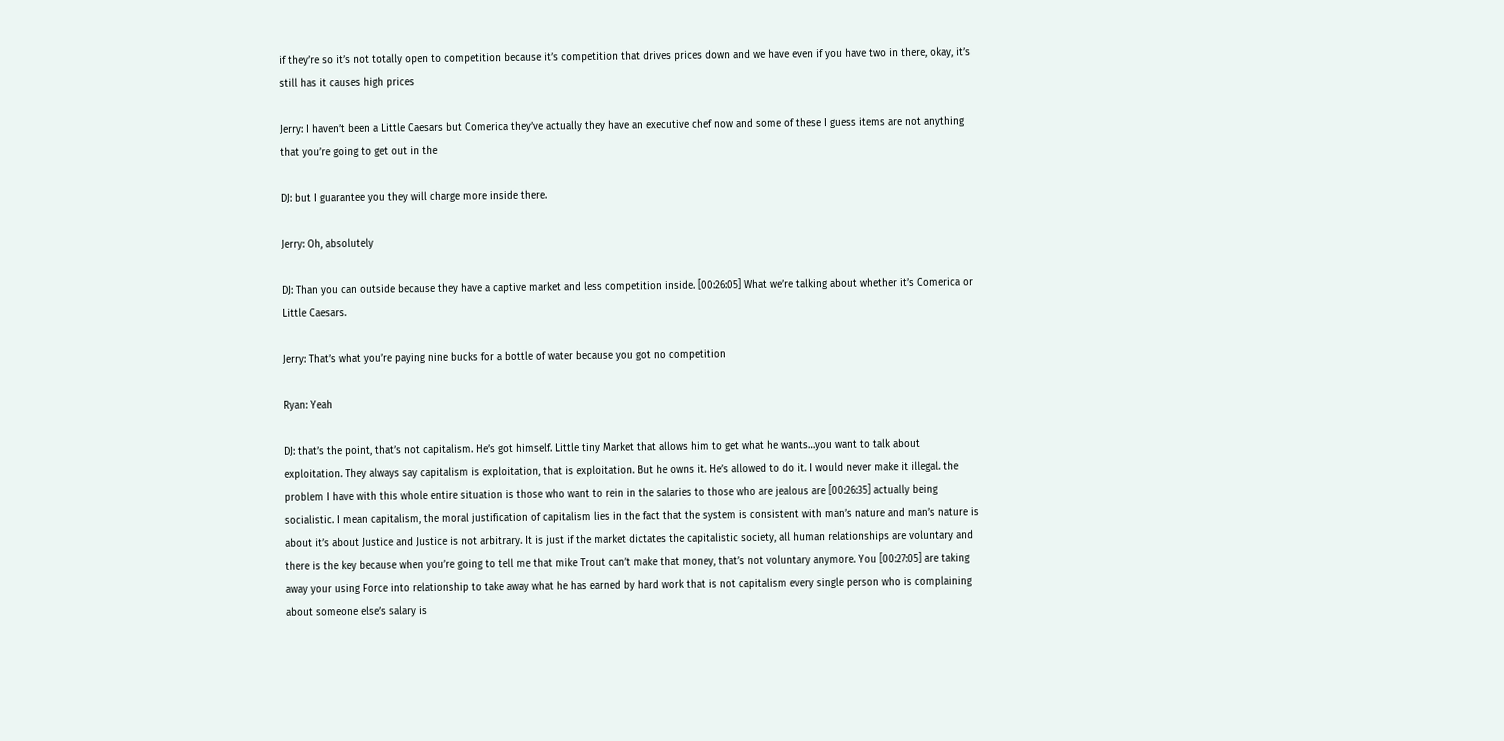if they’re so it’s not totally open to competition because it’s competition that drives prices down and we have even if you have two in there, okay, it’s still has it causes high prices

Jerry: I haven’t been a Little Caesars but Comerica they’ve actually they have an executive chef now and some of these I guess items are not anything that you’re going to get out in the

DJ: but I guarantee you they will charge more inside there.

Jerry: Oh, absolutely

DJ: Than you can outside because they have a captive market and less competition inside. [00:26:05] What we’re talking about whether it’s Comerica or Little Caesars.

Jerry: That’s what you’re paying nine bucks for a bottle of water because you got no competition

Ryan: Yeah

DJ: that’s the point, that’s not capitalism. He’s got himself. Little tiny Market that allows him to get what he wants…you want to talk about exploitation. They always say capitalism is exploitation, that is exploitation. But he owns it. He’s allowed to do it. I would never make it illegal. the problem I have with this whole entire situation is those who want to rein in the salaries to those who are jealous are [00:26:35] actually being socialistic. I mean capitalism, the moral justification of capitalism lies in the fact that the system is consistent with man’s nature and man’s nature is about it’s about Justice and Justice is not arbitrary. It is just if the market dictates the capitalistic society, all human relationships are voluntary and there is the key because when you’re going to tell me that mike Trout can’t make that money, that’s not voluntary anymore. You [00:27:05] are taking away your using Force into relationship to take away what he has earned by hard work that is not capitalism every single person who is complaining about someone else’s salary is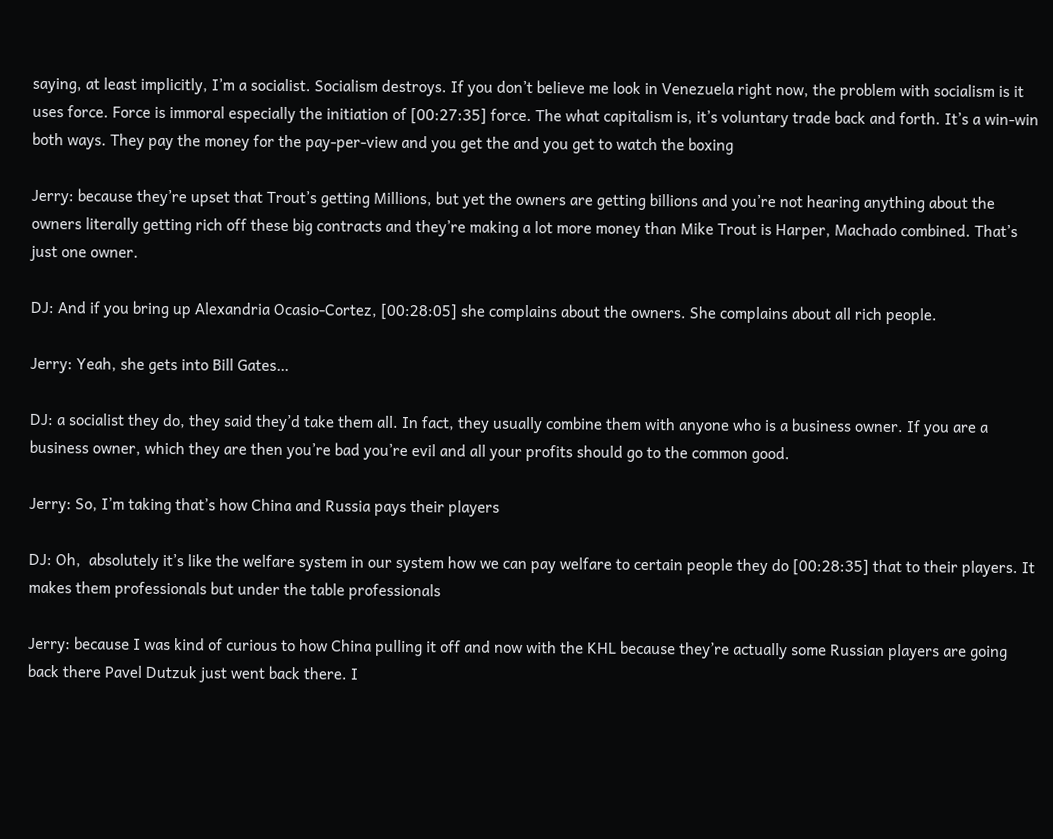saying, at least implicitly, I’m a socialist. Socialism destroys. If you don’t believe me look in Venezuela right now, the problem with socialism is it uses force. Force is immoral especially the initiation of [00:27:35] force. The what capitalism is, it’s voluntary trade back and forth. It’s a win-win both ways. They pay the money for the pay-per-view and you get the and you get to watch the boxing

Jerry: because they’re upset that Trout’s getting Millions, but yet the owners are getting billions and you’re not hearing anything about the owners literally getting rich off these big contracts and they’re making a lot more money than Mike Trout is Harper, Machado combined. That’s just one owner.

DJ: And if you bring up Alexandria Ocasio-Cortez, [00:28:05] she complains about the owners. She complains about all rich people.

Jerry: Yeah, she gets into Bill Gates…

DJ: a socialist they do, they said they’d take them all. In fact, they usually combine them with anyone who is a business owner. If you are a business owner, which they are then you’re bad you’re evil and all your profits should go to the common good.

Jerry: So, I’m taking that’s how China and Russia pays their players

DJ: Oh,  absolutely it’s like the welfare system in our system how we can pay welfare to certain people they do [00:28:35] that to their players. It makes them professionals but under the table professionals

Jerry: because I was kind of curious to how China pulling it off and now with the KHL because they’re actually some Russian players are going back there Pavel Dutzuk just went back there. I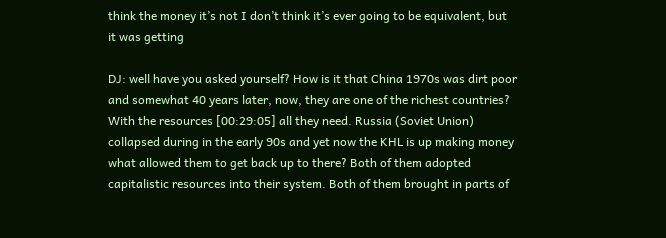think the money it’s not I don’t think it’s ever going to be equivalent, but it was getting

DJ: well have you asked yourself? How is it that China 1970s was dirt poor and somewhat 40 years later, now, they are one of the richest countries? With the resources [00:29:05] all they need. Russia (Soviet Union) collapsed during in the early 90s and yet now the KHL is up making money what allowed them to get back up to there? Both of them adopted capitalistic resources into their system. Both of them brought in parts of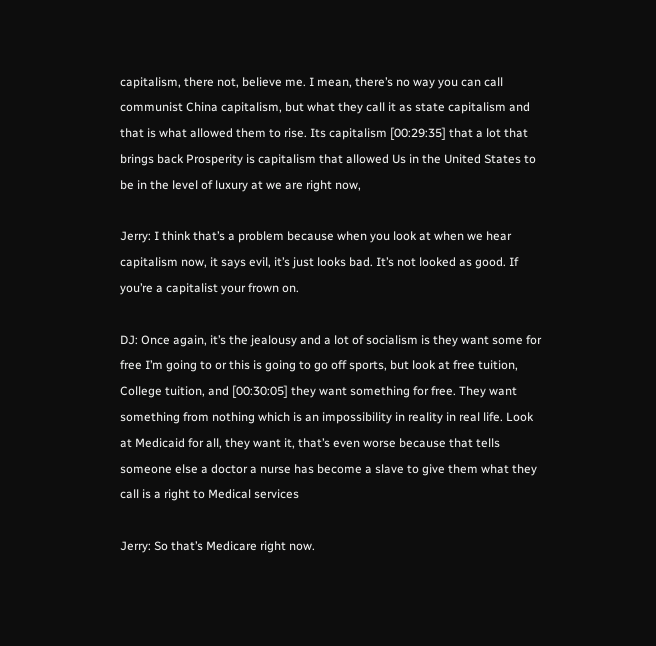capitalism, there not, believe me. I mean, there’s no way you can call communist China capitalism, but what they call it as state capitalism and that is what allowed them to rise. Its capitalism [00:29:35] that a lot that brings back Prosperity is capitalism that allowed Us in the United States to be in the level of luxury at we are right now,

Jerry: I think that’s a problem because when you look at when we hear capitalism now, it says evil, it’s just looks bad. It’s not looked as good. If you’re a capitalist your frown on.

DJ: Once again, it’s the jealousy and a lot of socialism is they want some for free I’m going to or this is going to go off sports, but look at free tuition, College tuition, and [00:30:05] they want something for free. They want something from nothing which is an impossibility in reality in real life. Look at Medicaid for all, they want it, that’s even worse because that tells someone else a doctor a nurse has become a slave to give them what they call is a right to Medical services

Jerry: So that’s Medicare right now.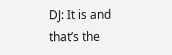DJ: It is and that’s the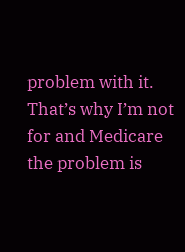problem with it. That’s why I’m not for and Medicare the problem is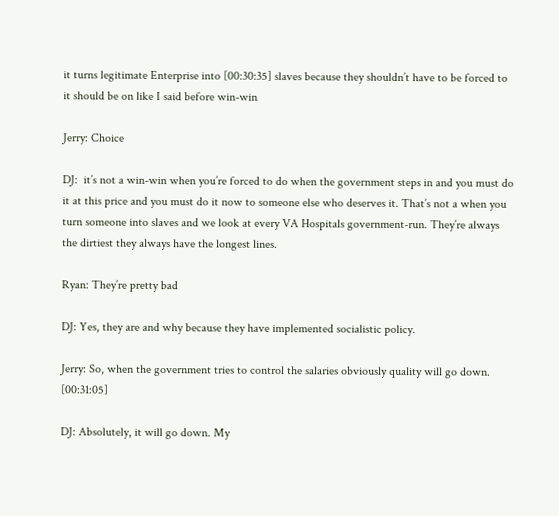it turns legitimate Enterprise into [00:30:35] slaves because they shouldn’t have to be forced to it should be on like I said before win-win

Jerry: Choice

DJ:  it’s not a win-win when you’re forced to do when the government steps in and you must do it at this price and you must do it now to someone else who deserves it. That’s not a when you turn someone into slaves and we look at every VA Hospitals government-run. They’re always the dirtiest they always have the longest lines.

Ryan: They’re pretty bad

DJ: Yes, they are and why because they have implemented socialistic policy.

Jerry: So, when the government tries to control the salaries obviously quality will go down. [00:31:05]

DJ: Absolutely, it will go down. My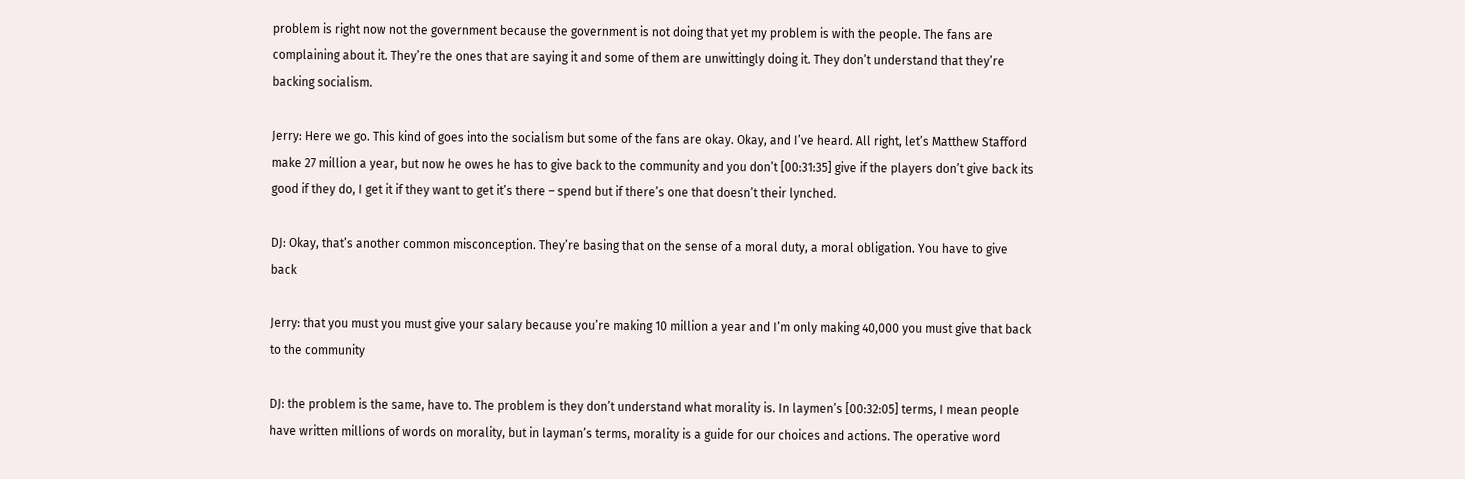problem is right now not the government because the government is not doing that yet my problem is with the people. The fans are complaining about it. They’re the ones that are saying it and some of them are unwittingly doing it. They don’t understand that they’re backing socialism.

Jerry: Here we go. This kind of goes into the socialism but some of the fans are okay. Okay, and I’ve heard. All right, let’s Matthew Stafford make 27 million a year, but now he owes he has to give back to the community and you don’t [00:31:35] give if the players don’t give back its good if they do, I get it if they want to get it’s there – spend but if there’s one that doesn’t their lynched.

DJ: Okay, that’s another common misconception. They’re basing that on the sense of a moral duty, a moral obligation. You have to give back

Jerry: that you must you must give your salary because you’re making 10 million a year and I’m only making 40,000 you must give that back to the community

DJ: the problem is the same, have to. The problem is they don’t understand what morality is. In laymen’s [00:32:05] terms, I mean people have written millions of words on morality, but in layman’s terms, morality is a guide for our choices and actions. The operative word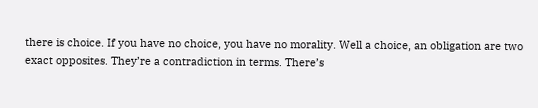there is choice. If you have no choice, you have no morality. Well a choice, an obligation are two exact opposites. They’re a contradiction in terms. There’s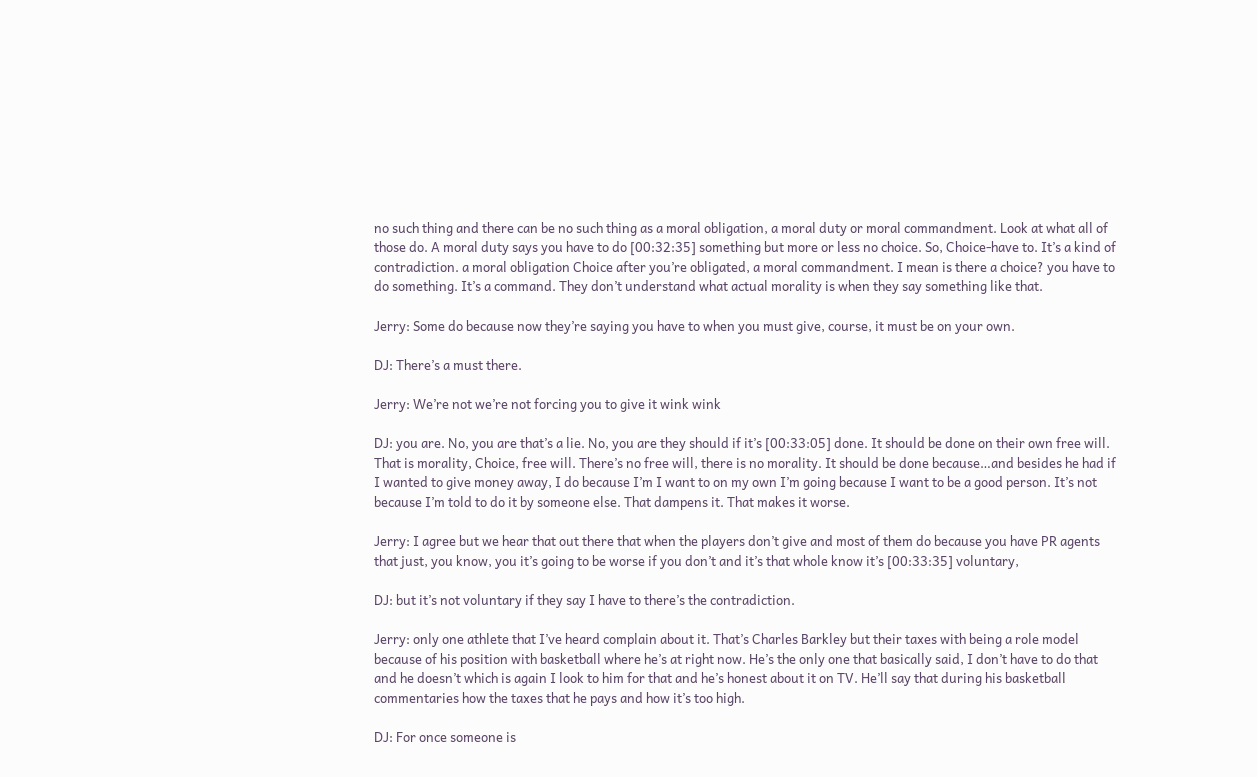no such thing and there can be no such thing as a moral obligation, a moral duty or moral commandment. Look at what all of those do. A moral duty says you have to do [00:32:35] something but more or less no choice. So, Choice-have to. It’s a kind of contradiction. a moral obligation Choice after you’re obligated, a moral commandment. I mean is there a choice? you have to do something. It’s a command. They don’t understand what actual morality is when they say something like that.

Jerry: Some do because now they’re saying you have to when you must give, course, it must be on your own.

DJ: There’s a must there.

Jerry: We’re not we’re not forcing you to give it wink wink

DJ: you are. No, you are that’s a lie. No, you are they should if it’s [00:33:05] done. It should be done on their own free will. That is morality, Choice, free will. There’s no free will, there is no morality. It should be done because…and besides he had if I wanted to give money away, I do because I’m I want to on my own I’m going because I want to be a good person. It’s not because I’m told to do it by someone else. That dampens it. That makes it worse.

Jerry: I agree but we hear that out there that when the players don’t give and most of them do because you have PR agents that just, you know, you it’s going to be worse if you don’t and it’s that whole know it’s [00:33:35] voluntary,

DJ: but it’s not voluntary if they say I have to there’s the contradiction.

Jerry: only one athlete that I’ve heard complain about it. That’s Charles Barkley but their taxes with being a role model because of his position with basketball where he’s at right now. He’s the only one that basically said, I don’t have to do that and he doesn’t which is again I look to him for that and he’s honest about it on TV. He’ll say that during his basketball commentaries how the taxes that he pays and how it’s too high.

DJ: For once someone is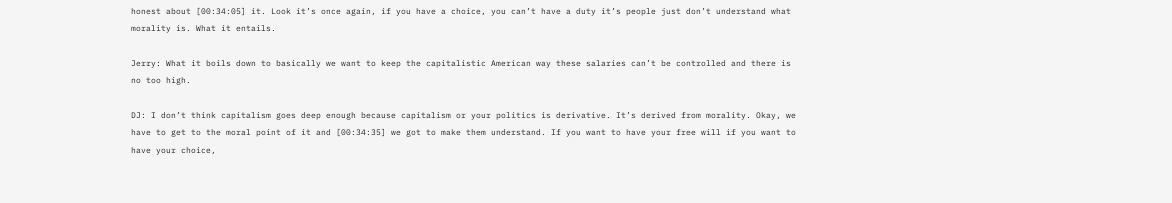honest about [00:34:05] it. Look it’s once again, if you have a choice, you can’t have a duty it’s people just don’t understand what morality is. What it entails.

Jerry: What it boils down to basically we want to keep the capitalistic American way these salaries can’t be controlled and there is no too high.

DJ: I don’t think capitalism goes deep enough because capitalism or your politics is derivative. It’s derived from morality. Okay, we have to get to the moral point of it and [00:34:35] we got to make them understand. If you want to have your free will if you want to have your choice,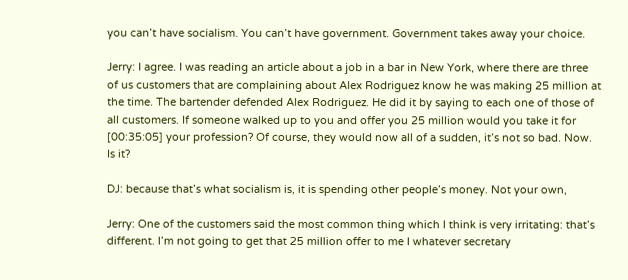you can’t have socialism. You can’t have government. Government takes away your choice.

Jerry: I agree. I was reading an article about a job in a bar in New York, where there are three of us customers that are complaining about Alex Rodriguez know he was making 25 million at the time. The bartender defended Alex Rodriguez. He did it by saying to each one of those of all customers. If someone walked up to you and offer you 25 million would you take it for [00:35:05] your profession? Of course, they would now all of a sudden, it’s not so bad. Now. Is it?

DJ: because that’s what socialism is, it is spending other people’s money. Not your own,

Jerry: One of the customers said the most common thing which I think is very irritating: that’s different. I’m not going to get that 25 million offer to me I whatever secretary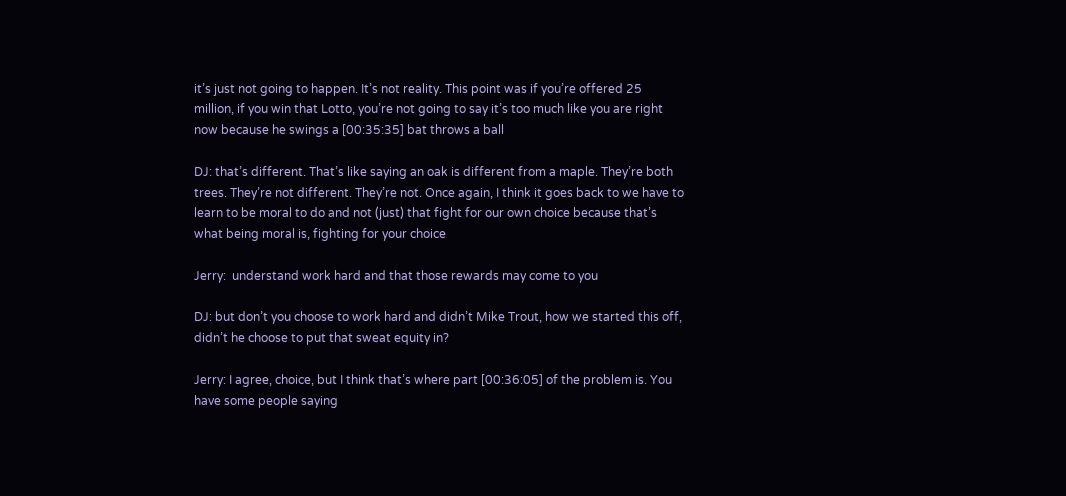it’s just not going to happen. It’s not reality. This point was if you’re offered 25 million, if you win that Lotto, you’re not going to say it’s too much like you are right now because he swings a [00:35:35] bat throws a ball

DJ: that’s different. That’s like saying an oak is different from a maple. They’re both trees. They’re not different. They’re not. Once again, I think it goes back to we have to learn to be moral to do and not (just) that fight for our own choice because that’s what being moral is, fighting for your choice

Jerry:  understand work hard and that those rewards may come to you

DJ: but don’t you choose to work hard and didn’t Mike Trout, how we started this off, didn’t he choose to put that sweat equity in?

Jerry: I agree, choice, but I think that’s where part [00:36:05] of the problem is. You have some people saying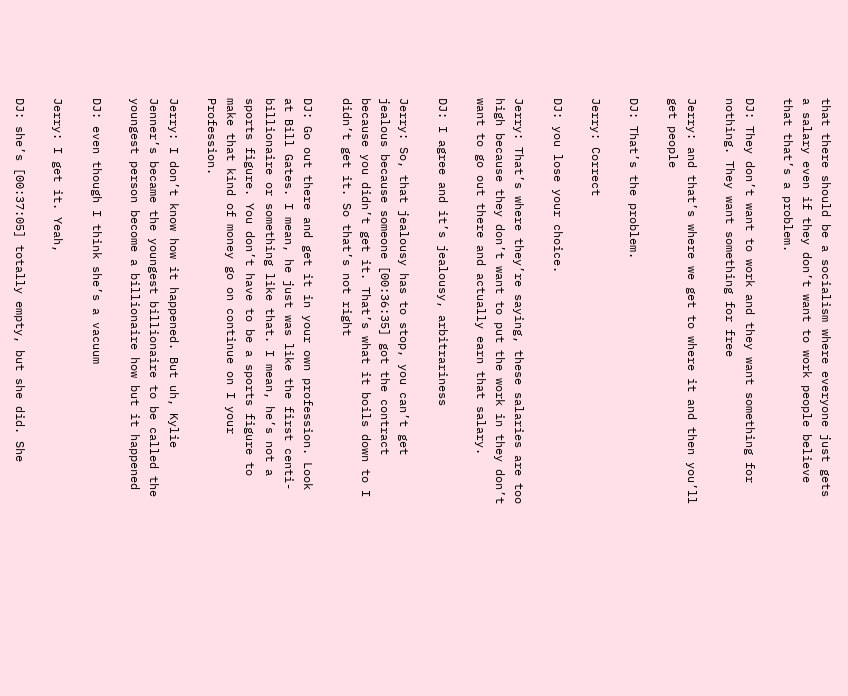that there should be a socialism where everyone just gets a salary even if they don’t want to work people believe that that’s a problem.

DJ: They don’t want to work and they want something for nothing. They want something for free

Jerry: and that’s where we get to where it and then you’ll get people

DJ: That’s the problem.

Jerry: Correct

DJ: you lose your choice.

Jerry: That’s where they’re saying, these salaries are too high because they don’t want to put the work in they don’t want to go out there and actually earn that salary.

DJ: I agree and it’s jealousy, arbitrariness

Jerry: So, that jealousy has to stop, you can’t get jealous because someone [00:36:35] got the contract because you didn’t get it. That’s what it boils down to I didn’t get it. So that’s not right

DJ: Go out there and get it in your own profession. Look at Bill Gates. I mean, he just was like the first centi-billionaire or something like that. I mean, he’s not a sports figure. You don’t have to be a sports figure to make that kind of money go on continue on I your Profession.

Jerry: I don’t know how it happened. But uh, Kylie Jenner’s became the youngest billionaire to be called the youngest person become a billionaire how but it happened

DJ: even though I think she’s a vacuum

Jerry: I get it. Yeah,

DJ: she’s [00:37:05] totally empty, but she did. She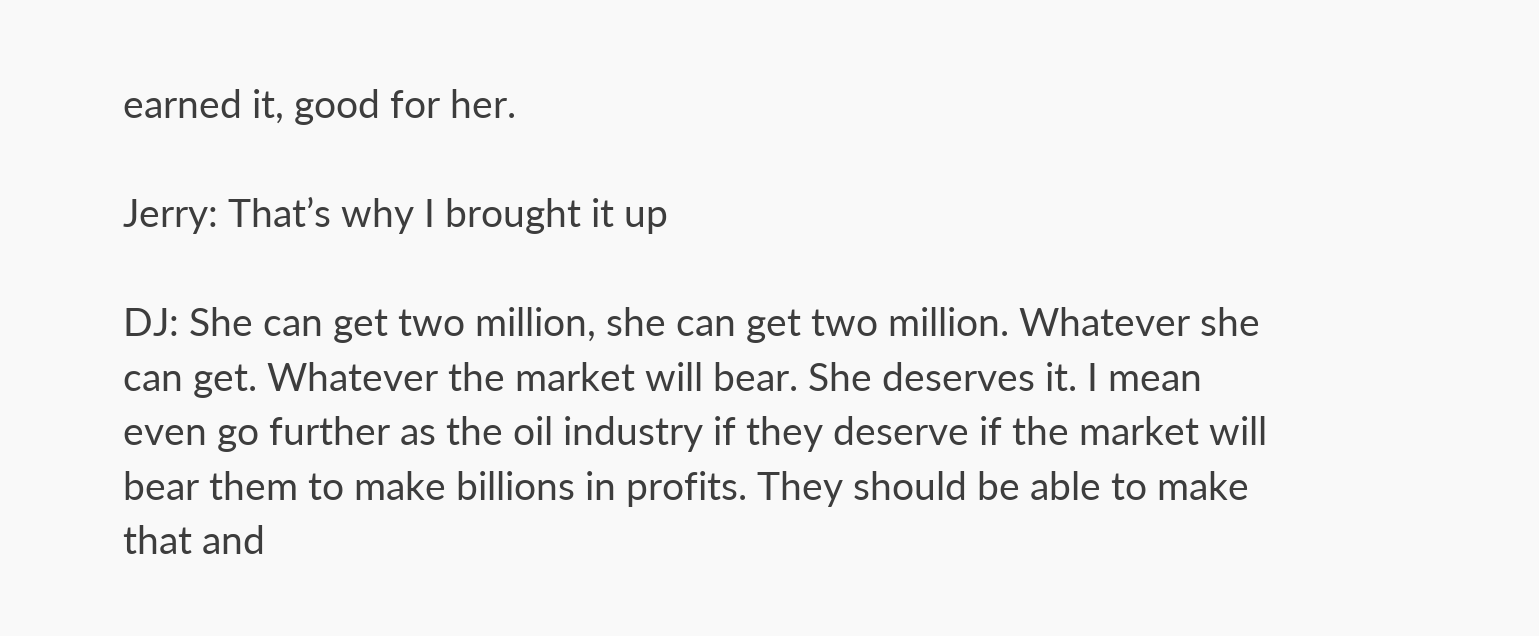earned it, good for her.

Jerry: That’s why I brought it up

DJ: She can get two million, she can get two million. Whatever she can get. Whatever the market will bear. She deserves it. I mean even go further as the oil industry if they deserve if the market will bear them to make billions in profits. They should be able to make that and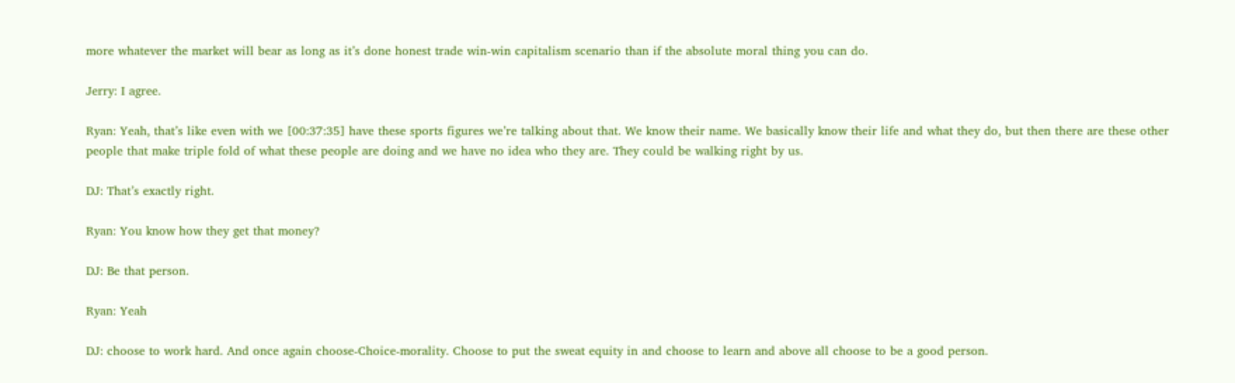more whatever the market will bear as long as it’s done honest trade win-win capitalism scenario than if the absolute moral thing you can do.

Jerry: I agree.

Ryan: Yeah, that’s like even with we [00:37:35] have these sports figures we’re talking about that. We know their name. We basically know their life and what they do, but then there are these other people that make triple fold of what these people are doing and we have no idea who they are. They could be walking right by us.

DJ: That’s exactly right.

Ryan: You know how they get that money?

DJ: Be that person.

Ryan: Yeah

DJ: choose to work hard. And once again choose-Choice-morality. Choose to put the sweat equity in and choose to learn and above all choose to be a good person.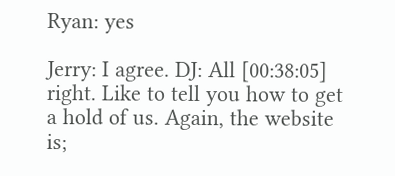Ryan: yes

Jerry: I agree. DJ: All [00:38:05] right. Like to tell you how to get a hold of us. Again, the website is;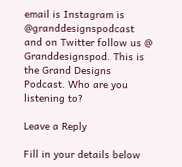email is Instagram is @granddesignspodcast and on Twitter follow us @ Granddesignspod. This is the Grand Designs Podcast. Who are you listening to?

Leave a Reply

Fill in your details below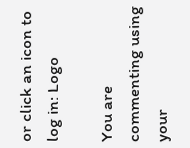or click an icon to log in: Logo

You are commenting using your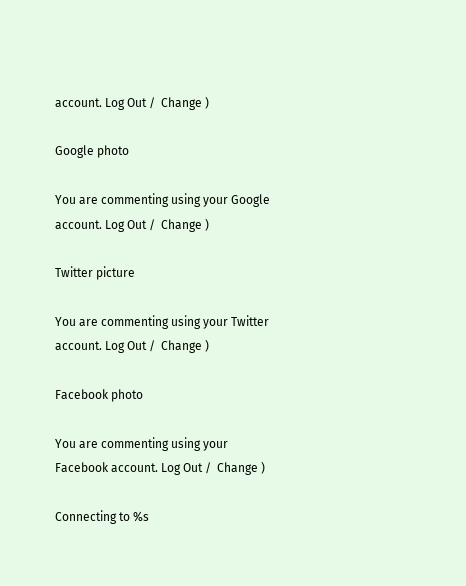account. Log Out /  Change )

Google photo

You are commenting using your Google account. Log Out /  Change )

Twitter picture

You are commenting using your Twitter account. Log Out /  Change )

Facebook photo

You are commenting using your Facebook account. Log Out /  Change )

Connecting to %s